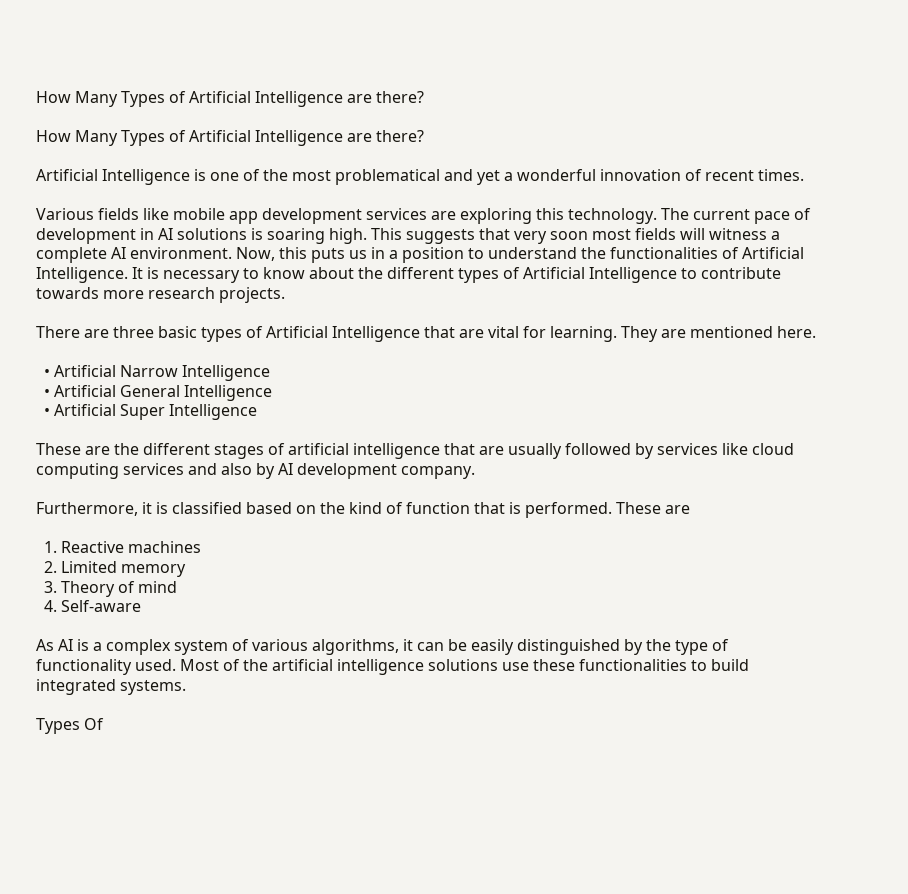How Many Types of Artificial Intelligence are there?

How Many Types of Artificial Intelligence are there?

Artificial Intelligence is one of the most problematical and yet a wonderful innovation of recent times.

Various fields like mobile app development services are exploring this technology. The current pace of development in AI solutions is soaring high. This suggests that very soon most fields will witness a complete AI environment. Now, this puts us in a position to understand the functionalities of Artificial Intelligence. It is necessary to know about the different types of Artificial Intelligence to contribute towards more research projects.

There are three basic types of Artificial Intelligence that are vital for learning. They are mentioned here.

  • Artificial Narrow Intelligence
  • Artificial General Intelligence
  • Artificial Super Intelligence

These are the different stages of artificial intelligence that are usually followed by services like cloud computing services and also by AI development company.

Furthermore, it is classified based on the kind of function that is performed. These are

  1. Reactive machines
  2. Limited memory
  3. Theory of mind
  4. Self-aware

As AI is a complex system of various algorithms, it can be easily distinguished by the type of functionality used. Most of the artificial intelligence solutions use these functionalities to build integrated systems.

Types Of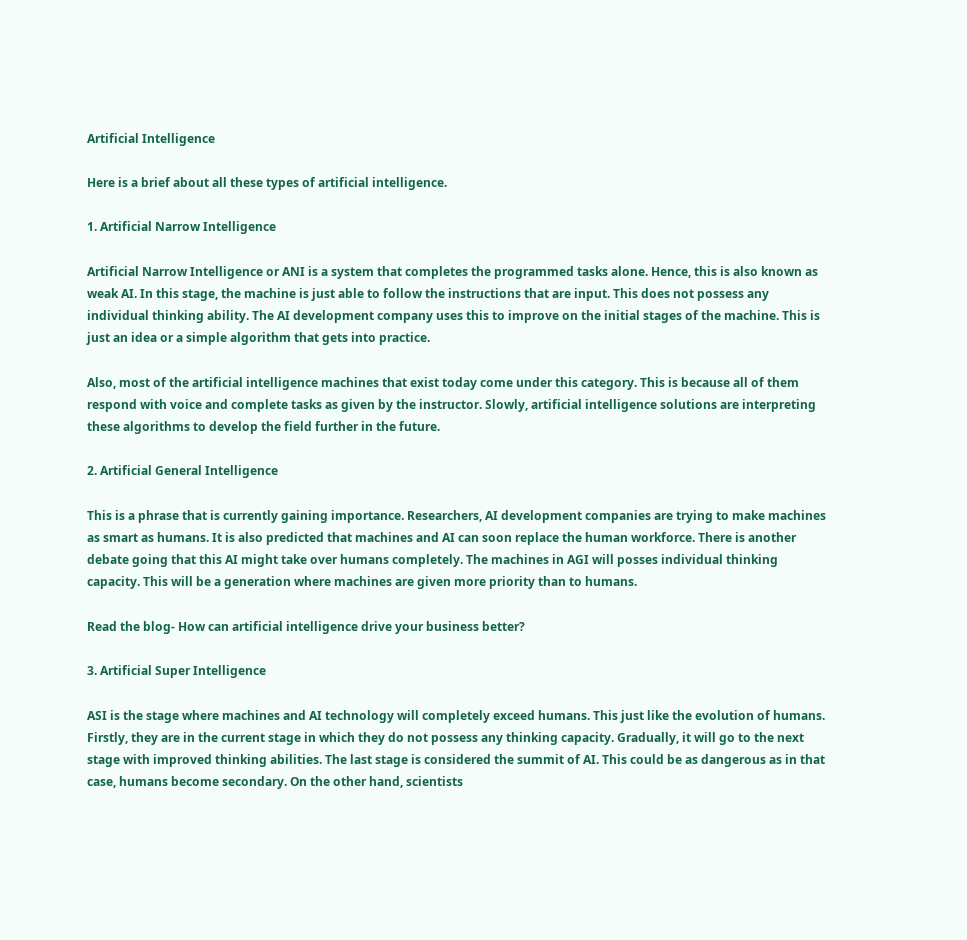Artificial Intelligence

Here is a brief about all these types of artificial intelligence.

1. Artificial Narrow Intelligence

Artificial Narrow Intelligence or ANI is a system that completes the programmed tasks alone. Hence, this is also known as weak AI. In this stage, the machine is just able to follow the instructions that are input. This does not possess any individual thinking ability. The AI development company uses this to improve on the initial stages of the machine. This is just an idea or a simple algorithm that gets into practice.

Also, most of the artificial intelligence machines that exist today come under this category. This is because all of them respond with voice and complete tasks as given by the instructor. Slowly, artificial intelligence solutions are interpreting these algorithms to develop the field further in the future.

2. Artificial General Intelligence

This is a phrase that is currently gaining importance. Researchers, AI development companies are trying to make machines as smart as humans. It is also predicted that machines and AI can soon replace the human workforce. There is another debate going that this AI might take over humans completely. The machines in AGI will posses individual thinking capacity. This will be a generation where machines are given more priority than to humans.

Read the blog- How can artificial intelligence drive your business better?

3. Artificial Super Intelligence

ASI is the stage where machines and AI technology will completely exceed humans. This just like the evolution of humans. Firstly, they are in the current stage in which they do not possess any thinking capacity. Gradually, it will go to the next stage with improved thinking abilities. The last stage is considered the summit of AI. This could be as dangerous as in that case, humans become secondary. On the other hand, scientists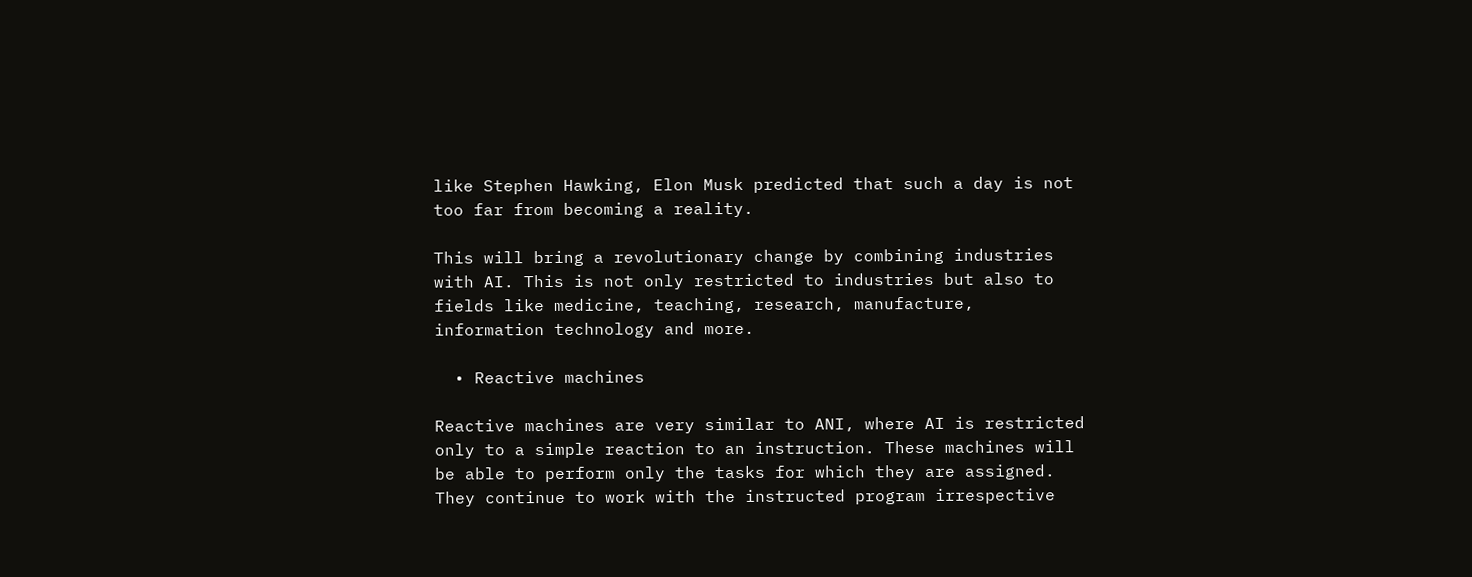like Stephen Hawking, Elon Musk predicted that such a day is not too far from becoming a reality.

This will bring a revolutionary change by combining industries with AI. This is not only restricted to industries but also to fields like medicine, teaching, research, manufacture, information technology and more.

  • Reactive machines

Reactive machines are very similar to ANI, where AI is restricted only to a simple reaction to an instruction. These machines will be able to perform only the tasks for which they are assigned. They continue to work with the instructed program irrespective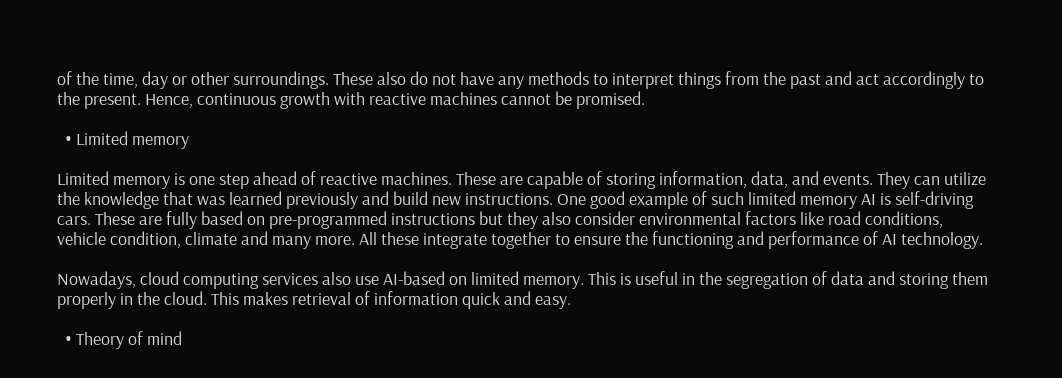of the time, day or other surroundings. These also do not have any methods to interpret things from the past and act accordingly to the present. Hence, continuous growth with reactive machines cannot be promised.

  • Limited memory

Limited memory is one step ahead of reactive machines. These are capable of storing information, data, and events. They can utilize the knowledge that was learned previously and build new instructions. One good example of such limited memory AI is self-driving cars. These are fully based on pre-programmed instructions but they also consider environmental factors like road conditions, vehicle condition, climate and many more. All these integrate together to ensure the functioning and performance of AI technology.

Nowadays, cloud computing services also use AI-based on limited memory. This is useful in the segregation of data and storing them properly in the cloud. This makes retrieval of information quick and easy.

  • Theory of mind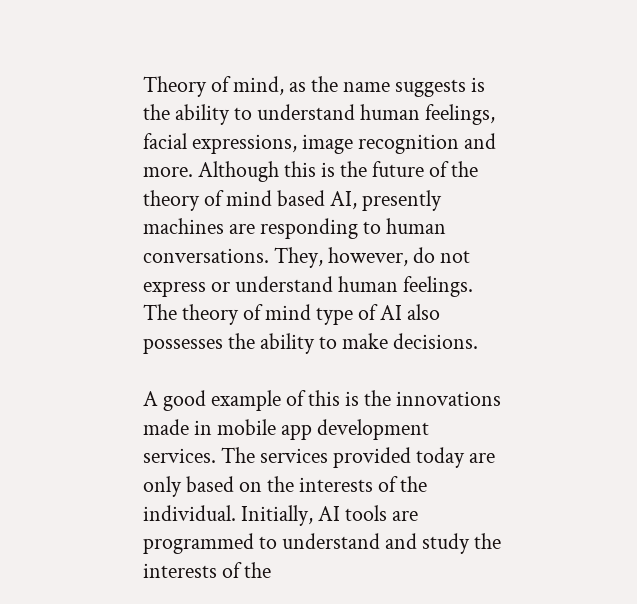Theory of mind, as the name suggests is the ability to understand human feelings, facial expressions, image recognition and more. Although this is the future of the theory of mind based AI, presently machines are responding to human conversations. They, however, do not express or understand human feelings. The theory of mind type of AI also possesses the ability to make decisions.

A good example of this is the innovations made in mobile app development services. The services provided today are only based on the interests of the individual. Initially, AI tools are programmed to understand and study the interests of the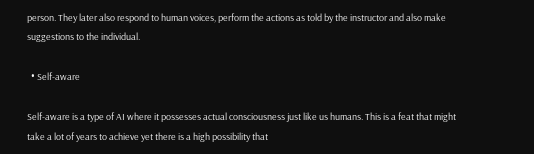person. They later also respond to human voices, perform the actions as told by the instructor and also make suggestions to the individual.

  • Self-aware

Self-aware is a type of AI where it possesses actual consciousness just like us humans. This is a feat that might take a lot of years to achieve yet there is a high possibility that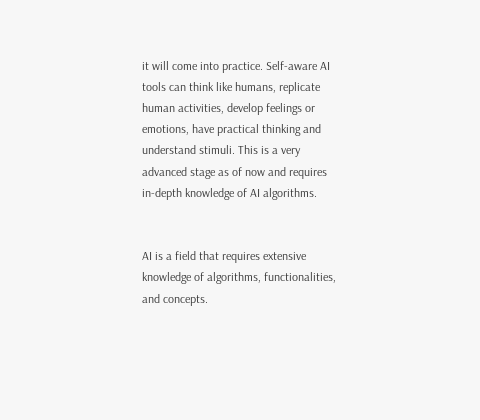it will come into practice. Self-aware AI tools can think like humans, replicate human activities, develop feelings or emotions, have practical thinking and understand stimuli. This is a very advanced stage as of now and requires in-depth knowledge of AI algorithms.


AI is a field that requires extensive knowledge of algorithms, functionalities, and concepts.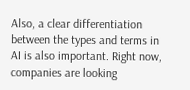Also, a clear differentiation between the types and terms in AI is also important. Right now, companies are looking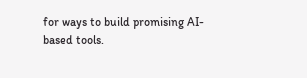for ways to build promising AI-based tools.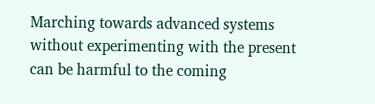Marching towards advanced systems without experimenting with the present can be harmful to the coming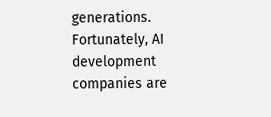generations. Fortunately, AI development companies are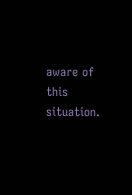aware of this situation.